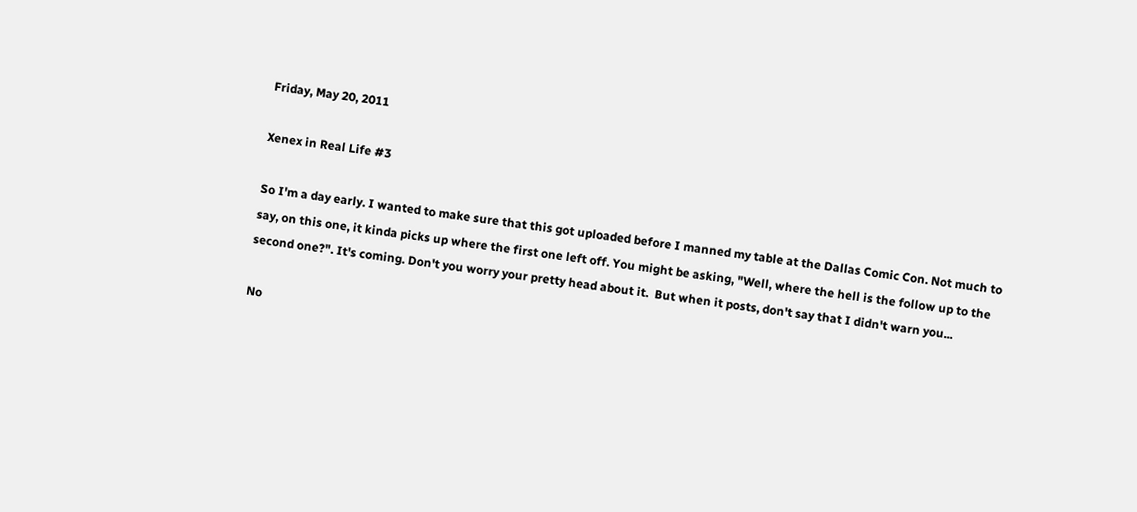Friday, May 20, 2011

Xenex in Real Life #3

So I'm a day early. I wanted to make sure that this got uploaded before I manned my table at the Dallas Comic Con. Not much to say, on this one, it kinda picks up where the first one left off. You might be asking, "Well, where the hell is the follow up to the second one?". It's coming. Don't you worry your pretty head about it.  But when it posts, don't say that I didn't warn you...

No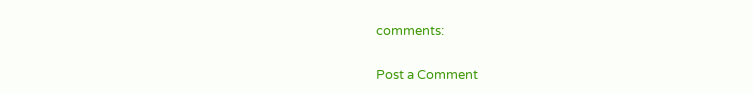comments:

Post a Comment